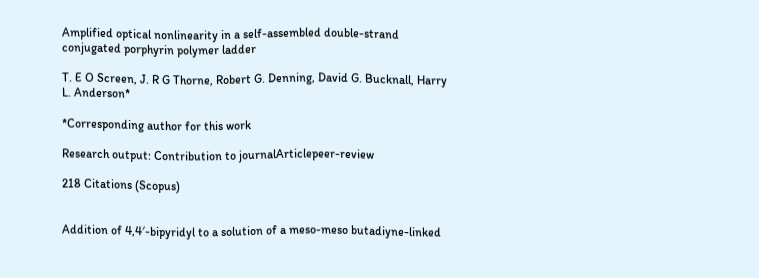Amplified optical nonlinearity in a self-assembled double-strand conjugated porphyrin polymer ladder

T. E O Screen, J. R G Thorne, Robert G. Denning, David G. Bucknall, Harry L. Anderson*

*Corresponding author for this work

Research output: Contribution to journalArticlepeer-review

218 Citations (Scopus)


Addition of 4,4′-bipyridyl to a solution of a meso-meso butadiyne-linked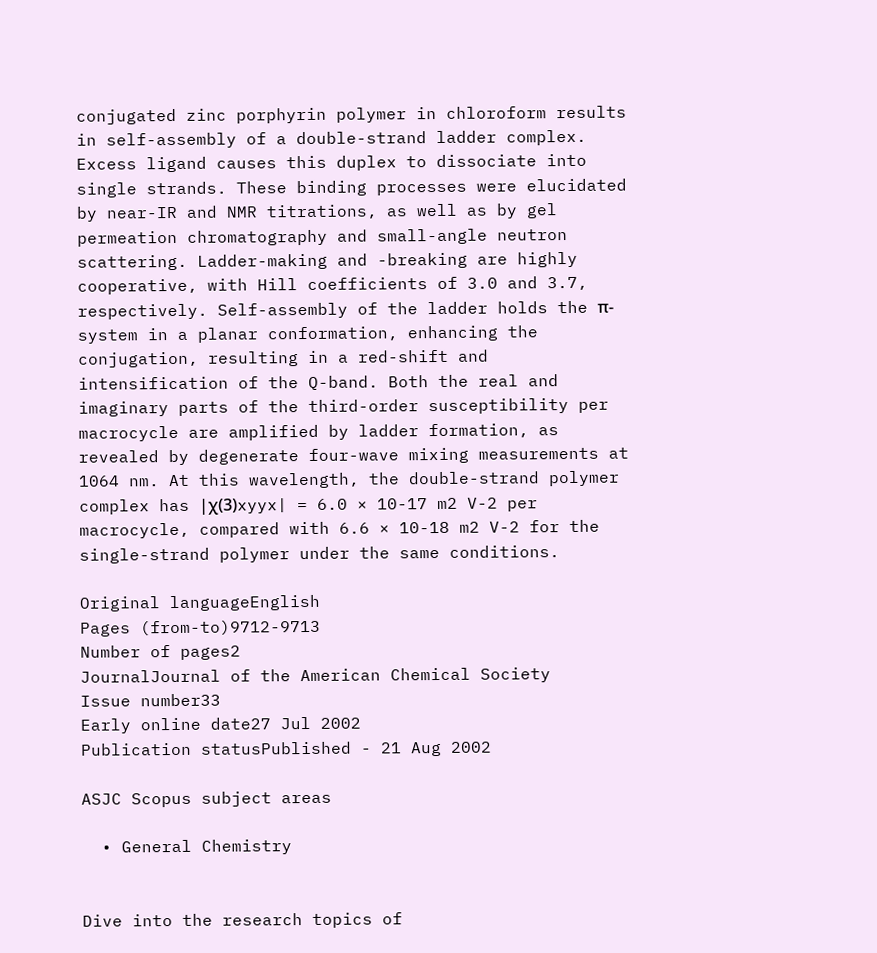conjugated zinc porphyrin polymer in chloroform results in self-assembly of a double-strand ladder complex. Excess ligand causes this duplex to dissociate into single strands. These binding processes were elucidated by near-IR and NMR titrations, as well as by gel permeation chromatography and small-angle neutron scattering. Ladder-making and -breaking are highly cooperative, with Hill coefficients of 3.0 and 3.7, respectively. Self-assembly of the ladder holds the π-system in a planar conformation, enhancing the conjugation, resulting in a red-shift and intensification of the Q-band. Both the real and imaginary parts of the third-order susceptibility per macrocycle are amplified by ladder formation, as revealed by degenerate four-wave mixing measurements at 1064 nm. At this wavelength, the double-strand polymer complex has |χ(3)xyyx| = 6.0 × 10-17 m2 V-2 per macrocycle, compared with 6.6 × 10-18 m2 V-2 for the single-strand polymer under the same conditions.

Original languageEnglish
Pages (from-to)9712-9713
Number of pages2
JournalJournal of the American Chemical Society
Issue number33
Early online date27 Jul 2002
Publication statusPublished - 21 Aug 2002

ASJC Scopus subject areas

  • General Chemistry


Dive into the research topics of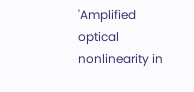'Amplified optical nonlinearity in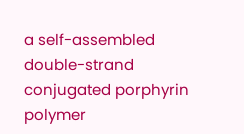a self-assembled double-strand conjugated porphyrin polymer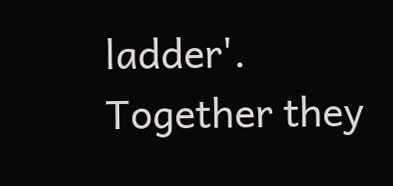ladder'. Together they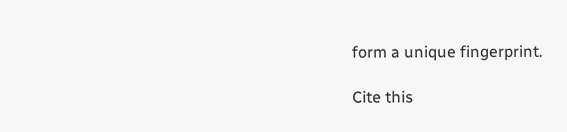form a unique fingerprint.

Cite this